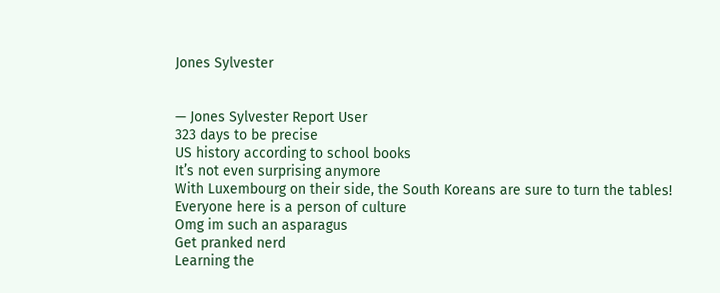Jones Sylvester


— Jones Sylvester Report User
323 days to be precise
US history according to school books
It’s not even surprising anymore
With Luxembourg on their side, the South Koreans are sure to turn the tables!
Everyone here is a person of culture
Omg im such an asparagus
Get pranked nerd
Learning the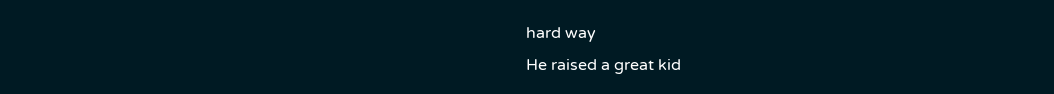hard way
He raised a great kid